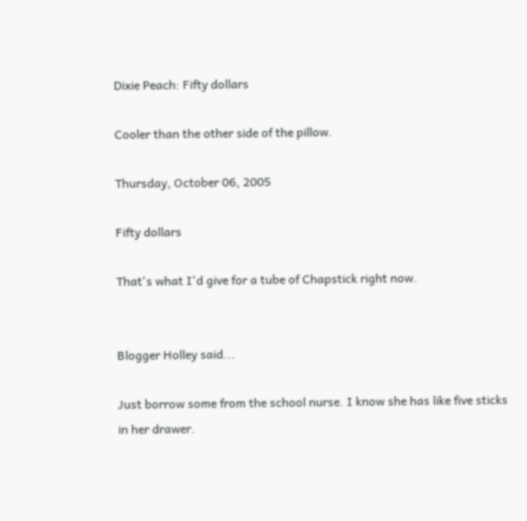Dixie Peach: Fifty dollars

Cooler than the other side of the pillow.

Thursday, October 06, 2005

Fifty dollars

That's what I'd give for a tube of Chapstick right now.


Blogger Holley said...

Just borrow some from the school nurse. I know she has like five sticks in her drawer.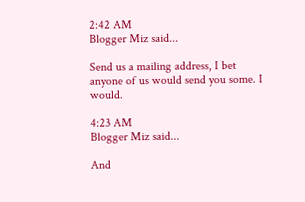2:42 AM
Blogger Miz said...

Send us a mailing address, I bet anyone of us would send you some. I would.

4:23 AM
Blogger Miz said...

And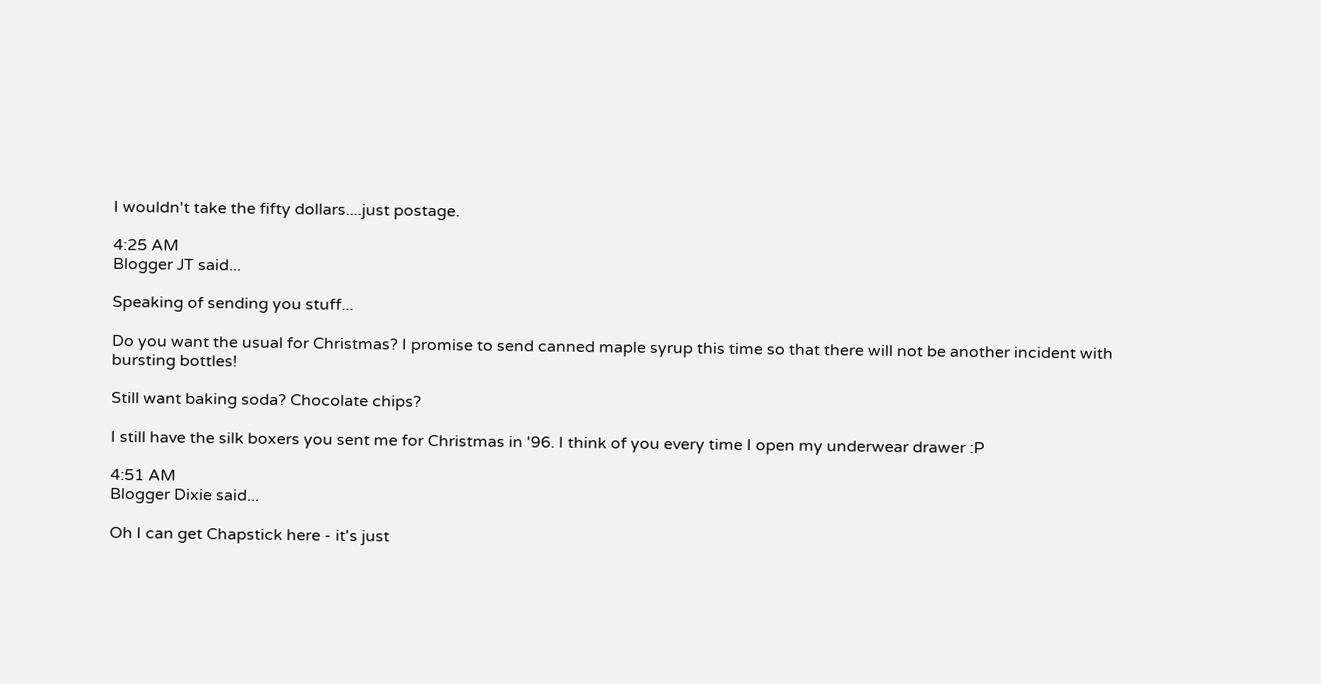I wouldn't take the fifty dollars....just postage.

4:25 AM
Blogger JT said...

Speaking of sending you stuff...

Do you want the usual for Christmas? I promise to send canned maple syrup this time so that there will not be another incident with bursting bottles!

Still want baking soda? Chocolate chips?

I still have the silk boxers you sent me for Christmas in '96. I think of you every time I open my underwear drawer :P

4:51 AM
Blogger Dixie said...

Oh I can get Chapstick here - it's just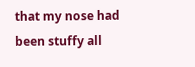that my nose had been stuffy all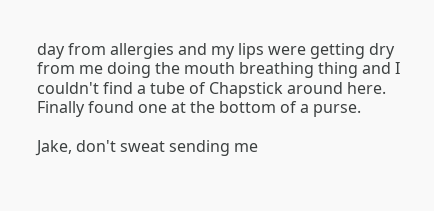day from allergies and my lips were getting dry from me doing the mouth breathing thing and I couldn't find a tube of Chapstick around here. Finally found one at the bottom of a purse.

Jake, don't sweat sending me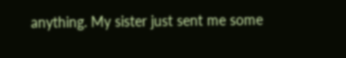anything. My sister just sent me some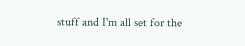stuff and I'm all set for the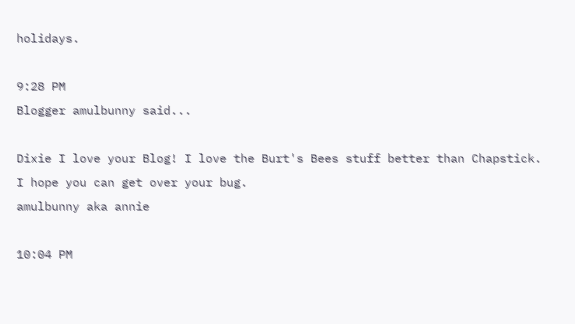holidays.

9:28 PM
Blogger amulbunny said...

Dixie I love your Blog! I love the Burt's Bees stuff better than Chapstick.
I hope you can get over your bug.
amulbunny aka annie

10:04 PM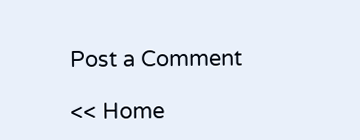Post a Comment

<< Home